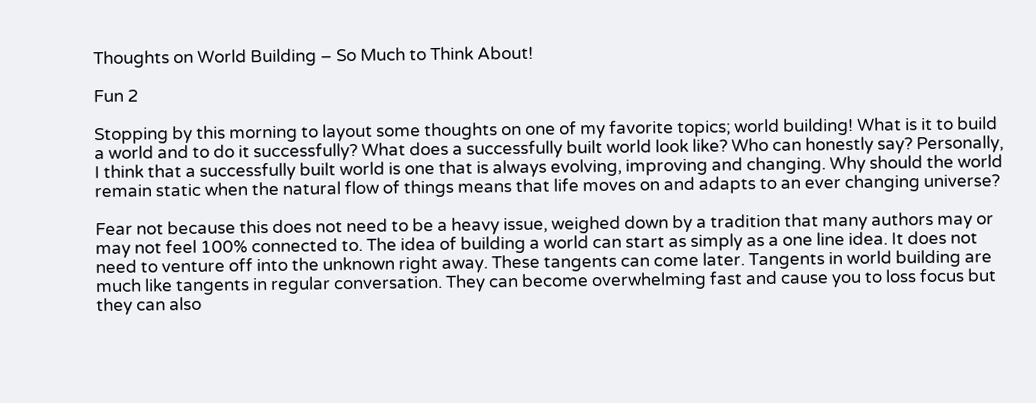Thoughts on World Building – So Much to Think About!

Fun 2

Stopping by this morning to layout some thoughts on one of my favorite topics; world building! What is it to build a world and to do it successfully? What does a successfully built world look like? Who can honestly say? Personally, I think that a successfully built world is one that is always evolving, improving and changing. Why should the world remain static when the natural flow of things means that life moves on and adapts to an ever changing universe?

Fear not because this does not need to be a heavy issue, weighed down by a tradition that many authors may or may not feel 100% connected to. The idea of building a world can start as simply as a one line idea. It does not need to venture off into the unknown right away. These tangents can come later. Tangents in world building are much like tangents in regular conversation. They can become overwhelming fast and cause you to loss focus but they can also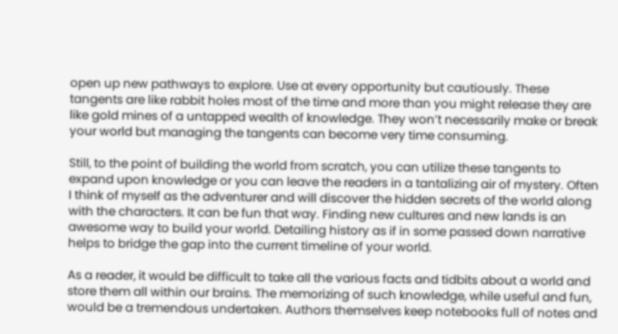open up new pathways to explore. Use at every opportunity but cautiously. These tangents are like rabbit holes most of the time and more than you might release they are like gold mines of a untapped wealth of knowledge. They won’t necessarily make or break your world but managing the tangents can become very time consuming.

Still, to the point of building the world from scratch, you can utilize these tangents to expand upon knowledge or you can leave the readers in a tantalizing air of mystery. Often I think of myself as the adventurer and will discover the hidden secrets of the world along with the characters. It can be fun that way. Finding new cultures and new lands is an awesome way to build your world. Detailing history as if in some passed down narrative helps to bridge the gap into the current timeline of your world.

As a reader, it would be difficult to take all the various facts and tidbits about a world and store them all within our brains. The memorizing of such knowledge, while useful and fun, would be a tremendous undertaken. Authors themselves keep notebooks full of notes and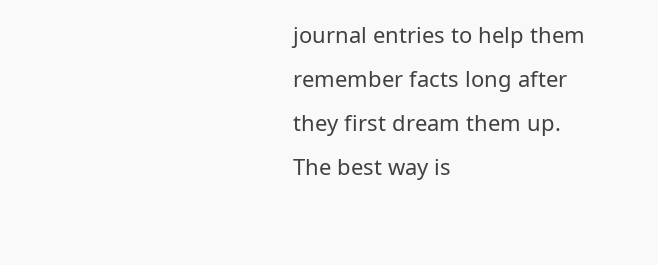journal entries to help them remember facts long after they first dream them up. The best way is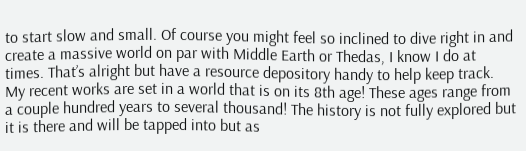to start slow and small. Of course you might feel so inclined to dive right in and create a massive world on par with Middle Earth or Thedas, I know I do at times. That’s alright but have a resource depository handy to help keep track. My recent works are set in a world that is on its 8th age! These ages range from a couple hundred years to several thousand! The history is not fully explored but it is there and will be tapped into but as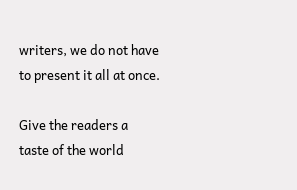writers, we do not have to present it all at once.

Give the readers a taste of the world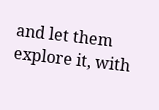and let them explore it, with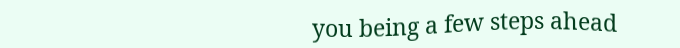you being a few steps ahead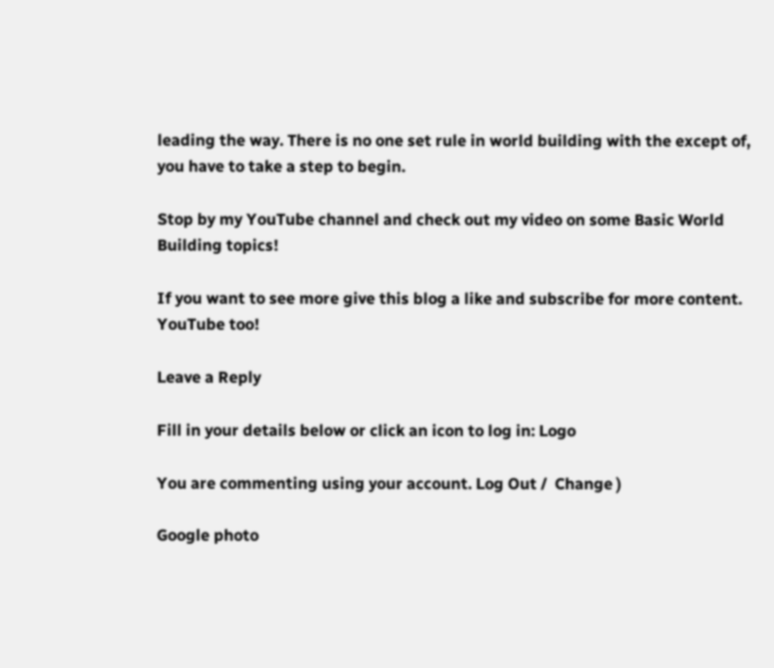leading the way. There is no one set rule in world building with the except of, you have to take a step to begin.

Stop by my YouTube channel and check out my video on some Basic World Building topics!

If you want to see more give this blog a like and subscribe for more content. YouTube too!

Leave a Reply

Fill in your details below or click an icon to log in: Logo

You are commenting using your account. Log Out /  Change )

Google photo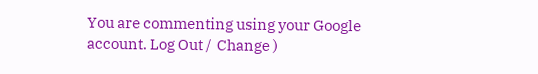You are commenting using your Google account. Log Out /  Change )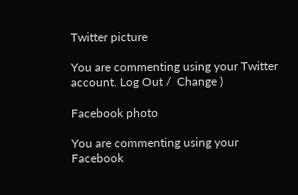Twitter picture

You are commenting using your Twitter account. Log Out /  Change )

Facebook photo

You are commenting using your Facebook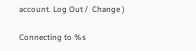account. Log Out /  Change )

Connecting to %s